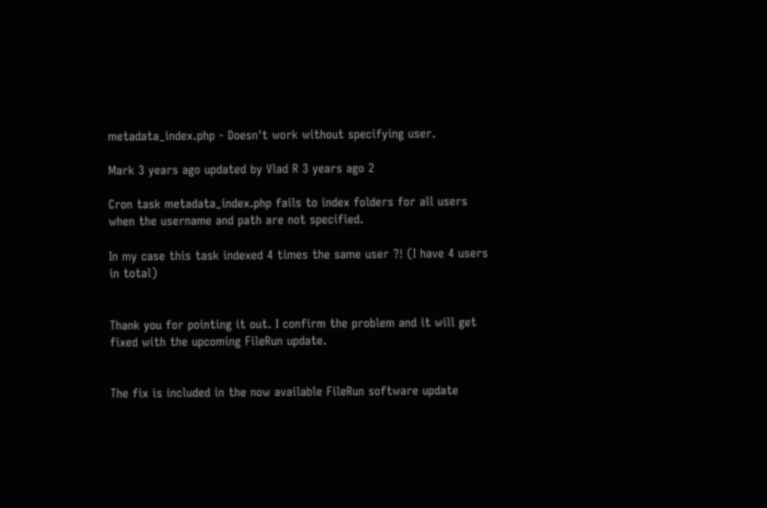metadata_index.php - Doesn't work without specifying user.

Mark 3 years ago updated by Vlad R 3 years ago 2

Cron task metadata_index.php fails to index folders for all users when the username and path are not specified.

In my case this task indexed 4 times the same user ?! (I have 4 users in total)


Thank you for pointing it out. I confirm the problem and it will get fixed with the upcoming FileRun update.


The fix is included in the now available FileRun software update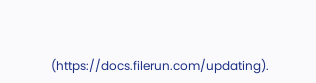(https://docs.filerun.com/updating).